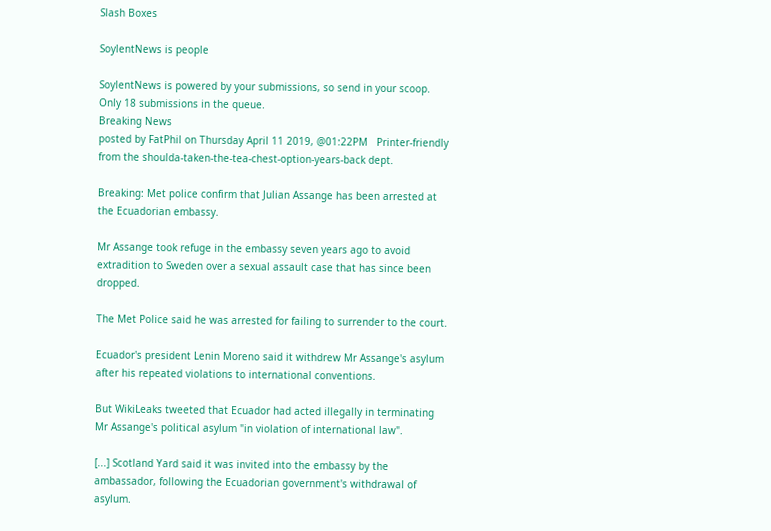Slash Boxes

SoylentNews is people

SoylentNews is powered by your submissions, so send in your scoop. Only 18 submissions in the queue.
Breaking News
posted by FatPhil on Thursday April 11 2019, @01:22PM   Printer-friendly
from the shoulda-taken-the-tea-chest-option-years-back dept.

Breaking: Met police confirm that Julian Assange has been arrested at the Ecuadorian embassy.

Mr Assange took refuge in the embassy seven years ago to avoid extradition to Sweden over a sexual assault case that has since been dropped.

The Met Police said he was arrested for failing to surrender to the court.

Ecuador's president Lenin Moreno said it withdrew Mr Assange's asylum after his repeated violations to international conventions.

But WikiLeaks tweeted that Ecuador had acted illegally in terminating Mr Assange's political asylum "in violation of international law".

[...] Scotland Yard said it was invited into the embassy by the ambassador, following the Ecuadorian government's withdrawal of asylum.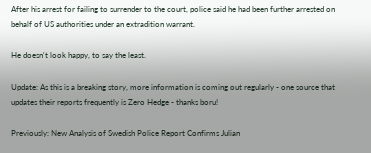After his arrest for failing to surrender to the court, police said he had been further arrested on behalf of US authorities under an extradition warrant.

He doesn't look happy, to say the least.

Update: As this is a breaking story, more information is coming out regularly - one source that updates their reports frequently is Zero Hedge - thanks boru!

Previously: New Analysis of Swedish Police Report Confirms Julian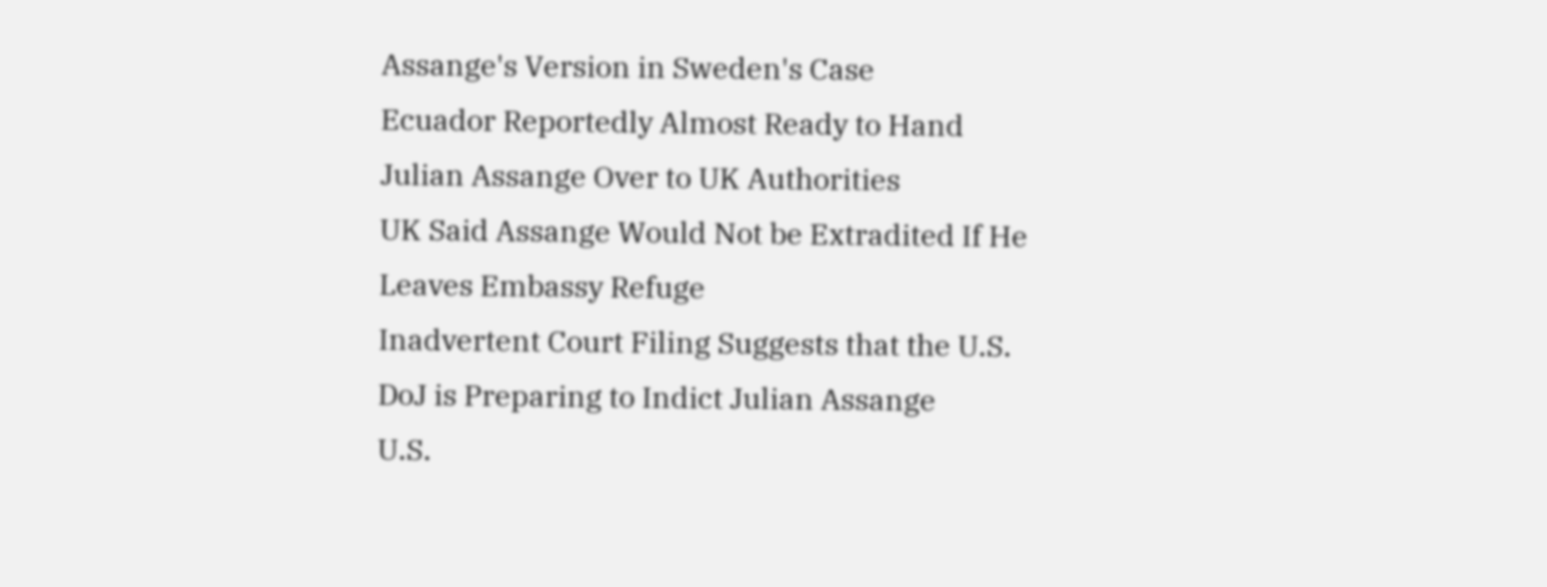Assange's Version in Sweden's Case
Ecuador Reportedly Almost Ready to Hand Julian Assange Over to UK Authorities
UK Said Assange Would Not be Extradited If He Leaves Embassy Refuge
Inadvertent Court Filing Suggests that the U.S. DoJ is Preparing to Indict Julian Assange
U.S.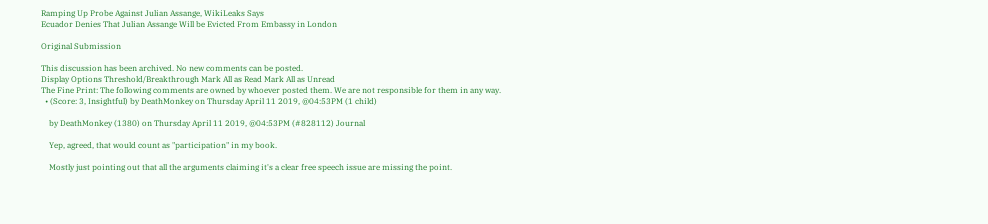Ramping Up Probe Against Julian Assange, WikiLeaks Says
Ecuador Denies That Julian Assange Will be Evicted From Embassy in London

Original Submission

This discussion has been archived. No new comments can be posted.
Display Options Threshold/Breakthrough Mark All as Read Mark All as Unread
The Fine Print: The following comments are owned by whoever posted them. We are not responsible for them in any way.
  • (Score: 3, Insightful) by DeathMonkey on Thursday April 11 2019, @04:53PM (1 child)

    by DeathMonkey (1380) on Thursday April 11 2019, @04:53PM (#828112) Journal

    Yep, agreed, that would count as "participation" in my book.

    Mostly just pointing out that all the arguments claiming it's a clear free speech issue are missing the point.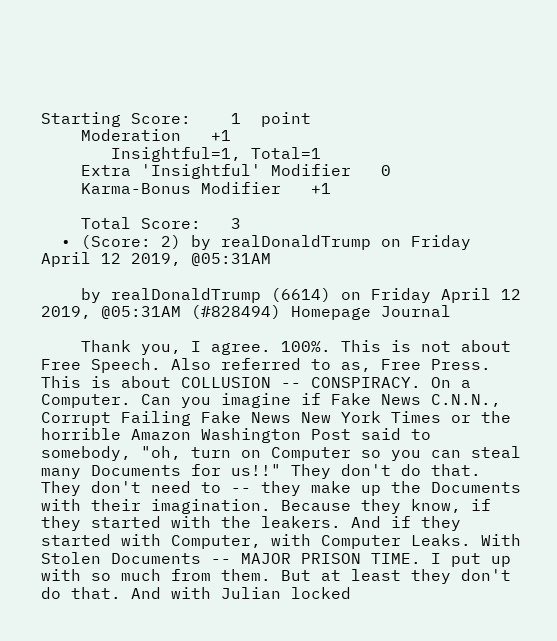Starting Score:    1  point
    Moderation   +1
       Insightful=1, Total=1
    Extra 'Insightful' Modifier   0
    Karma-Bonus Modifier   +1

    Total Score:   3
  • (Score: 2) by realDonaldTrump on Friday April 12 2019, @05:31AM

    by realDonaldTrump (6614) on Friday April 12 2019, @05:31AM (#828494) Homepage Journal

    Thank you, I agree. 100%. This is not about Free Speech. Also referred to as, Free Press. This is about COLLUSION -- CONSPIRACY. On a Computer. Can you imagine if Fake News C.N.N., Corrupt Failing Fake News New York Times or the horrible Amazon Washington Post said to somebody, "oh, turn on Computer so you can steal many Documents for us!!" They don't do that. They don't need to -- they make up the Documents with their imagination. Because they know, if they started with the leakers. And if they started with Computer, with Computer Leaks. With Stolen Documents -- MAJOR PRISON TIME. I put up with so much from them. But at least they don't do that. And with Julian locked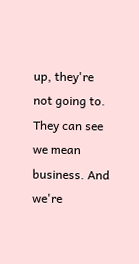up, they're not going to. They can see we mean business. And we're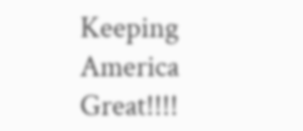Keeping America Great!!!!